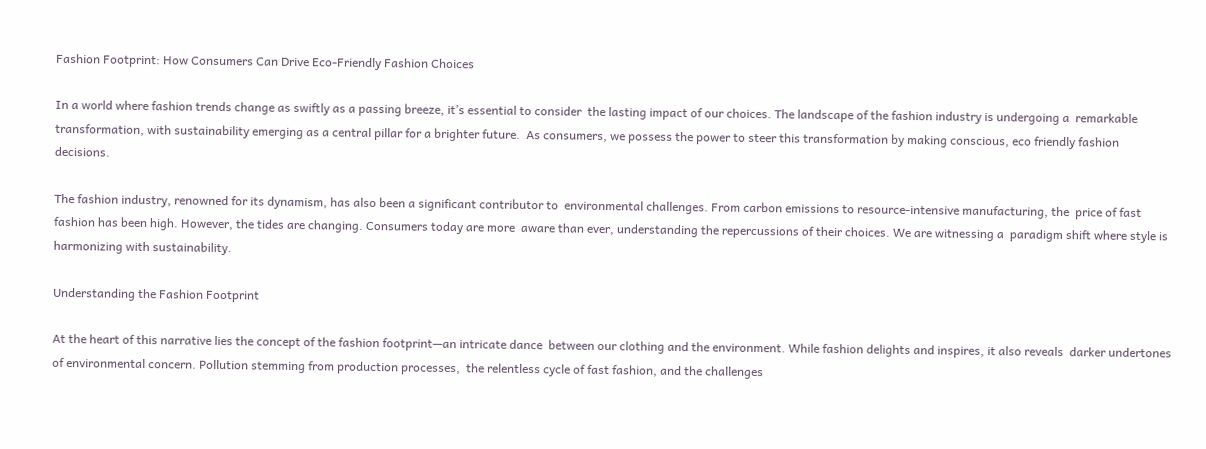Fashion Footprint: How Consumers Can Drive Eco-Friendly Fashion Choices

In a world where fashion trends change as swiftly as a passing breeze, it’s essential to consider  the lasting impact of our choices. The landscape of the fashion industry is undergoing a  remarkable transformation, with sustainability emerging as a central pillar for a brighter future.  As consumers, we possess the power to steer this transformation by making conscious, eco friendly fashion decisions.

The fashion industry, renowned for its dynamism, has also been a significant contributor to  environmental challenges. From carbon emissions to resource-intensive manufacturing, the  price of fast fashion has been high. However, the tides are changing. Consumers today are more  aware than ever, understanding the repercussions of their choices. We are witnessing a  paradigm shift where style is harmonizing with sustainability.

Understanding the Fashion Footprint

At the heart of this narrative lies the concept of the fashion footprint—an intricate dance  between our clothing and the environment. While fashion delights and inspires, it also reveals  darker undertones of environmental concern. Pollution stemming from production processes,  the relentless cycle of fast fashion, and the challenges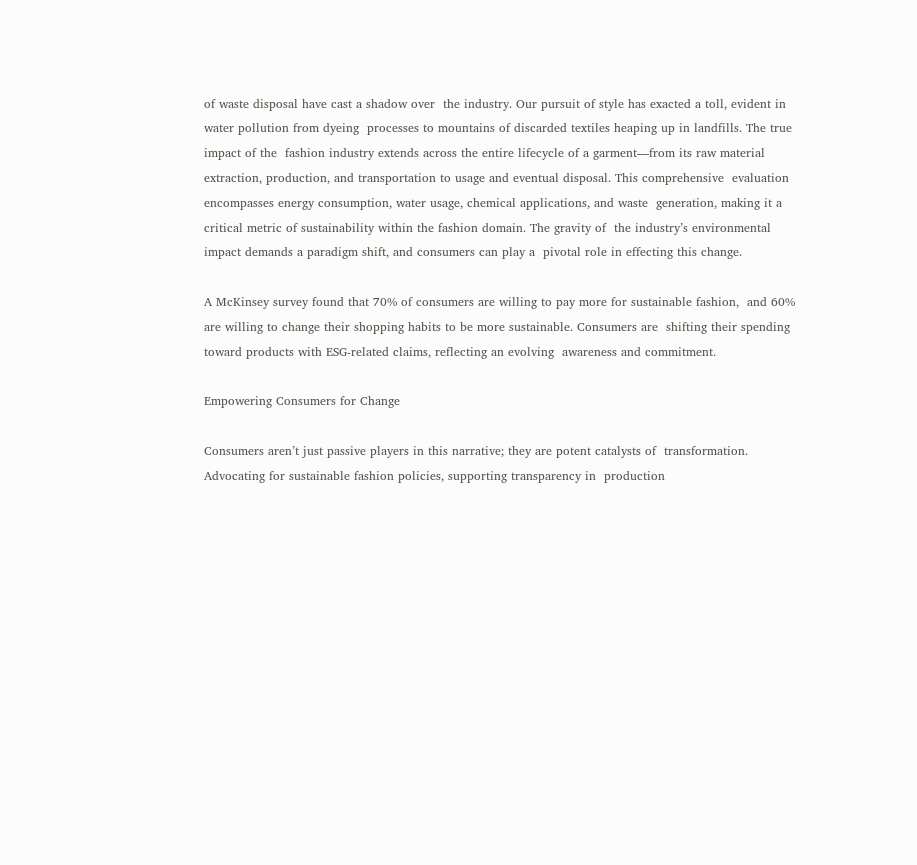of waste disposal have cast a shadow over  the industry. Our pursuit of style has exacted a toll, evident in water pollution from dyeing  processes to mountains of discarded textiles heaping up in landfills. The true impact of the  fashion industry extends across the entire lifecycle of a garment—from its raw material  extraction, production, and transportation to usage and eventual disposal. This comprehensive  evaluation encompasses energy consumption, water usage, chemical applications, and waste  generation, making it a critical metric of sustainability within the fashion domain. The gravity of  the industry’s environmental impact demands a paradigm shift, and consumers can play a  pivotal role in effecting this change.

A McKinsey survey found that 70% of consumers are willing to pay more for sustainable fashion,  and 60% are willing to change their shopping habits to be more sustainable. Consumers are  shifting their spending toward products with ESG-related claims, reflecting an evolving  awareness and commitment.

Empowering Consumers for Change

Consumers aren’t just passive players in this narrative; they are potent catalysts of  transformation. Advocating for sustainable fashion policies, supporting transparency in  production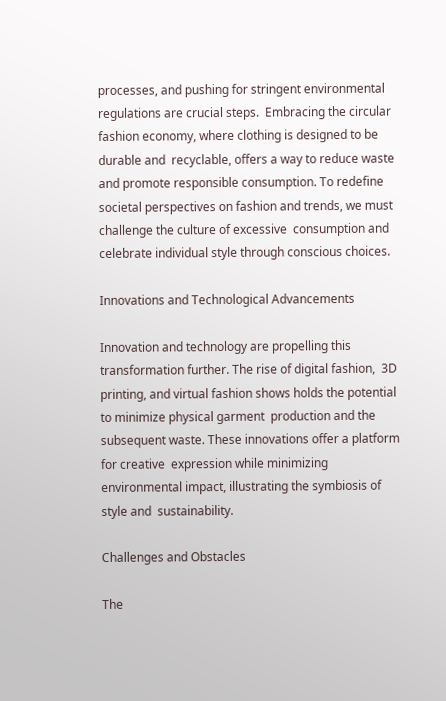processes, and pushing for stringent environmental regulations are crucial steps.  Embracing the circular fashion economy, where clothing is designed to be durable and  recyclable, offers a way to reduce waste and promote responsible consumption. To redefine  societal perspectives on fashion and trends, we must challenge the culture of excessive  consumption and celebrate individual style through conscious choices.

Innovations and Technological Advancements

Innovation and technology are propelling this transformation further. The rise of digital fashion,  3D printing, and virtual fashion shows holds the potential to minimize physical garment  production and the subsequent waste. These innovations offer a platform for creative  expression while minimizing environmental impact, illustrating the symbiosis of style and  sustainability.

Challenges and Obstacles

The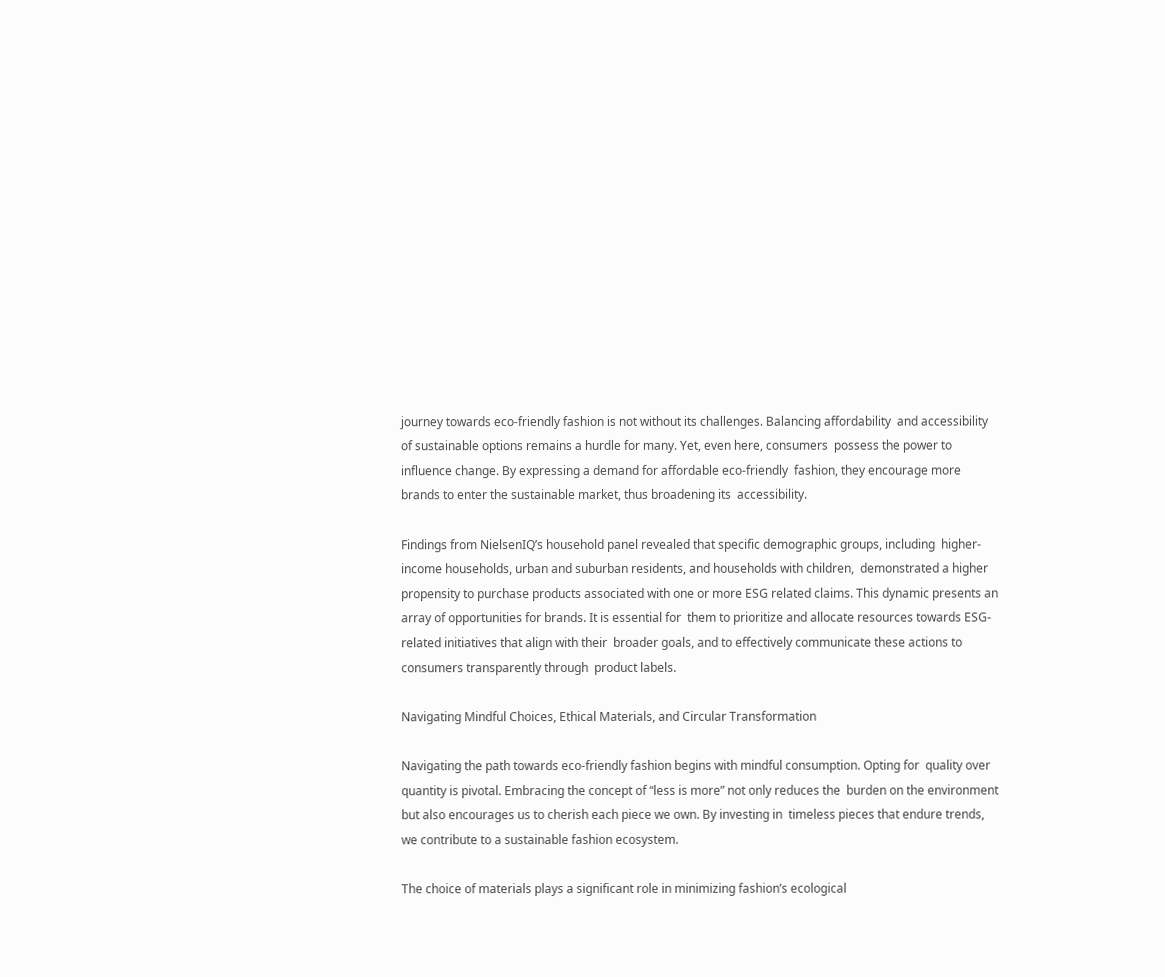journey towards eco-friendly fashion is not without its challenges. Balancing affordability  and accessibility of sustainable options remains a hurdle for many. Yet, even here, consumers  possess the power to influence change. By expressing a demand for affordable eco-friendly  fashion, they encourage more brands to enter the sustainable market, thus broadening its  accessibility.

Findings from NielsenIQ’s household panel revealed that specific demographic groups, including  higher-income households, urban and suburban residents, and households with children,  demonstrated a higher propensity to purchase products associated with one or more ESG related claims. This dynamic presents an array of opportunities for brands. It is essential for  them to prioritize and allocate resources towards ESG-related initiatives that align with their  broader goals, and to effectively communicate these actions to consumers transparently through  product labels.

Navigating Mindful Choices, Ethical Materials, and Circular Transformation

Navigating the path towards eco-friendly fashion begins with mindful consumption. Opting for  quality over quantity is pivotal. Embracing the concept of “less is more” not only reduces the  burden on the environment but also encourages us to cherish each piece we own. By investing in  timeless pieces that endure trends, we contribute to a sustainable fashion ecosystem.

The choice of materials plays a significant role in minimizing fashion’s ecological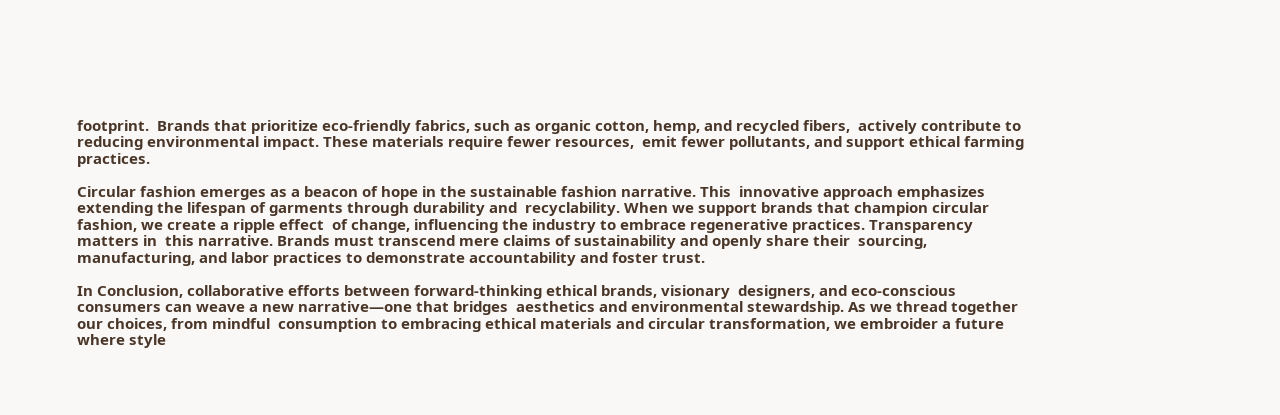footprint.  Brands that prioritize eco-friendly fabrics, such as organic cotton, hemp, and recycled fibers,  actively contribute to reducing environmental impact. These materials require fewer resources,  emit fewer pollutants, and support ethical farming practices.

Circular fashion emerges as a beacon of hope in the sustainable fashion narrative. This  innovative approach emphasizes extending the lifespan of garments through durability and  recyclability. When we support brands that champion circular fashion, we create a ripple effect  of change, influencing the industry to embrace regenerative practices. Transparency matters in  this narrative. Brands must transcend mere claims of sustainability and openly share their  sourcing, manufacturing, and labor practices to demonstrate accountability and foster trust.

In Conclusion, collaborative efforts between forward-thinking ethical brands, visionary  designers, and eco-conscious consumers can weave a new narrative—one that bridges  aesthetics and environmental stewardship. As we thread together our choices, from mindful  consumption to embracing ethical materials and circular transformation, we embroider a future  where style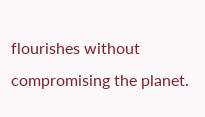flourishes without compromising the planet.